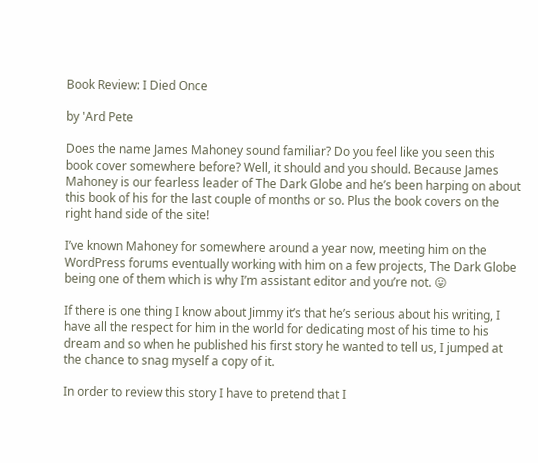Book Review: I Died Once

by 'Ard Pete

Does the name James Mahoney sound familiar? Do you feel like you seen this book cover somewhere before? Well, it should and you should. Because James Mahoney is our fearless leader of The Dark Globe and he’s been harping on about this book of his for the last couple of months or so. Plus the book covers on the right hand side of the site!

I’ve known Mahoney for somewhere around a year now, meeting him on the WordPress forums eventually working with him on a few projects, The Dark Globe being one of them which is why I’m assistant editor and you’re not. 😛

If there is one thing I know about Jimmy it’s that he’s serious about his writing, I have all the respect for him in the world for dedicating most of his time to his dream and so when he published his first story he wanted to tell us, I jumped at the chance to snag myself a copy of it.

In order to review this story I have to pretend that I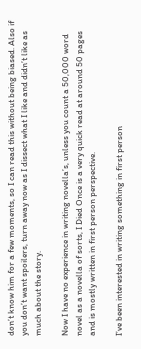don’t know him for a few moments, so I can read this without being biased. Also if you don’t want spoilers, turn away now as I dissect what I like and didn’t like as much about the story.

Now I have no experience in writing novella’s, unless you count a 50,000 word novel as a novella of sorts, I Died Once is a very quick read at around 50 pages and is mostly written in first person perspective.

I’ve been interested in writing something in first person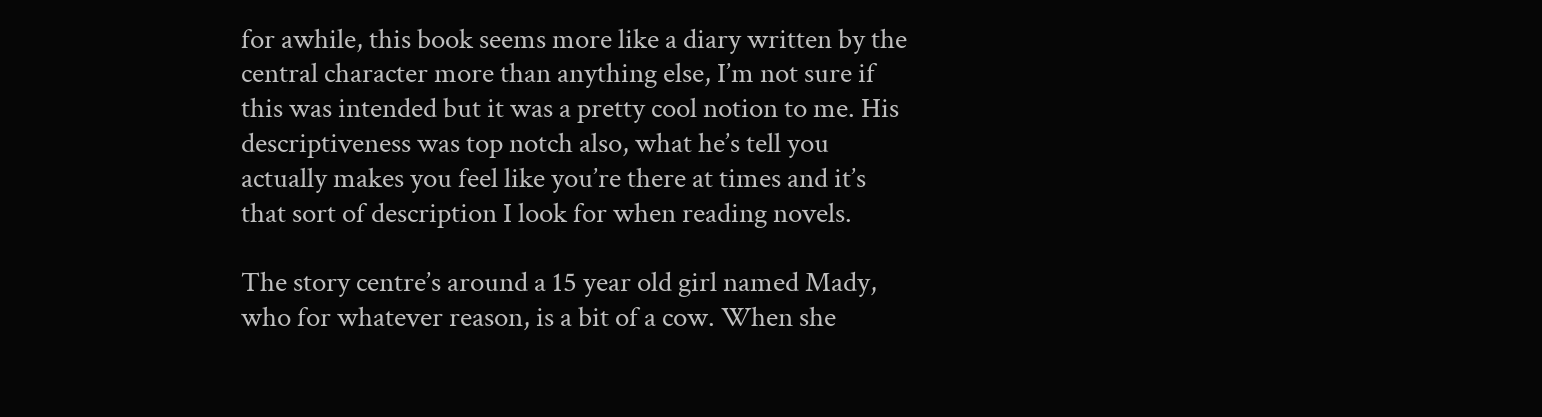for awhile, this book seems more like a diary written by the central character more than anything else, I’m not sure if this was intended but it was a pretty cool notion to me. His descriptiveness was top notch also, what he’s tell you actually makes you feel like you’re there at times and it’s that sort of description I look for when reading novels.

The story centre’s around a 15 year old girl named Mady, who for whatever reason, is a bit of a cow. When she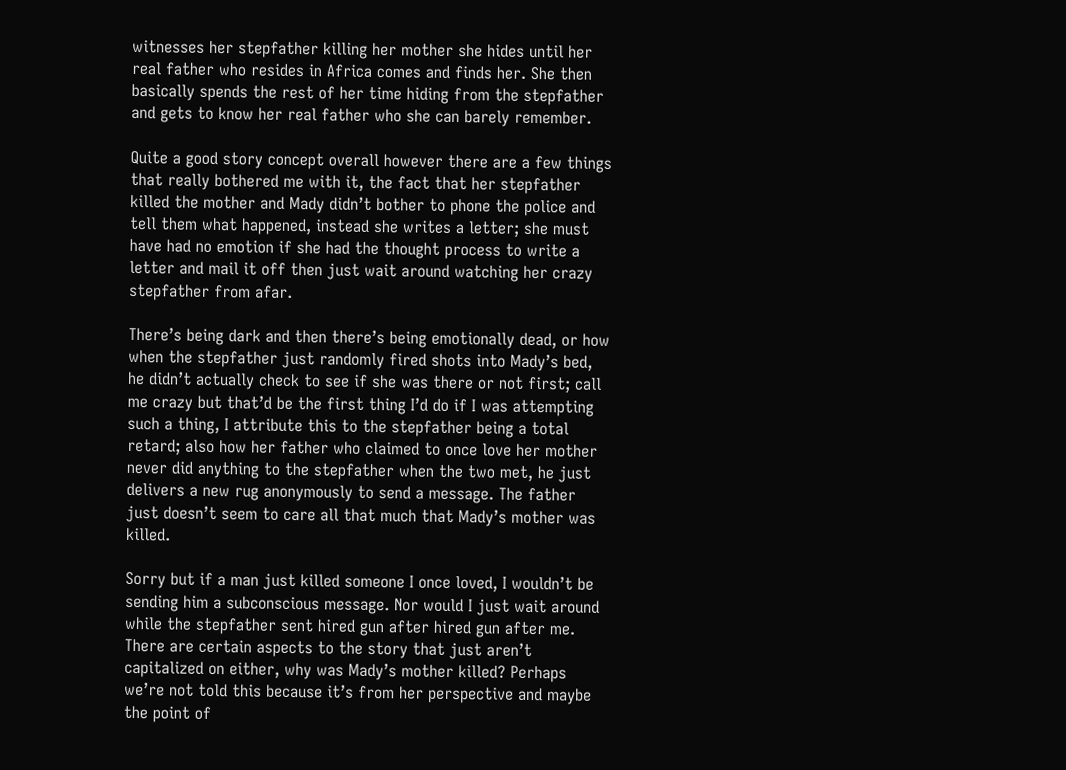witnesses her stepfather killing her mother she hides until her real father who resides in Africa comes and finds her. She then basically spends the rest of her time hiding from the stepfather and gets to know her real father who she can barely remember.

Quite a good story concept overall however there are a few things that really bothered me with it, the fact that her stepfather killed the mother and Mady didn’t bother to phone the police and tell them what happened, instead she writes a letter; she must have had no emotion if she had the thought process to write a letter and mail it off then just wait around watching her crazy stepfather from afar.

There’s being dark and then there’s being emotionally dead, or how when the stepfather just randomly fired shots into Mady’s bed, he didn’t actually check to see if she was there or not first; call me crazy but that’d be the first thing I’d do if I was attempting such a thing, I attribute this to the stepfather being a total retard; also how her father who claimed to once love her mother never did anything to the stepfather when the two met, he just delivers a new rug anonymously to send a message. The father just doesn’t seem to care all that much that Mady’s mother was killed.

Sorry but if a man just killed someone I once loved, I wouldn’t be sending him a subconscious message. Nor would I just wait around while the stepfather sent hired gun after hired gun after me. There are certain aspects to the story that just aren’t capitalized on either, why was Mady’s mother killed? Perhaps we’re not told this because it’s from her perspective and maybe the point of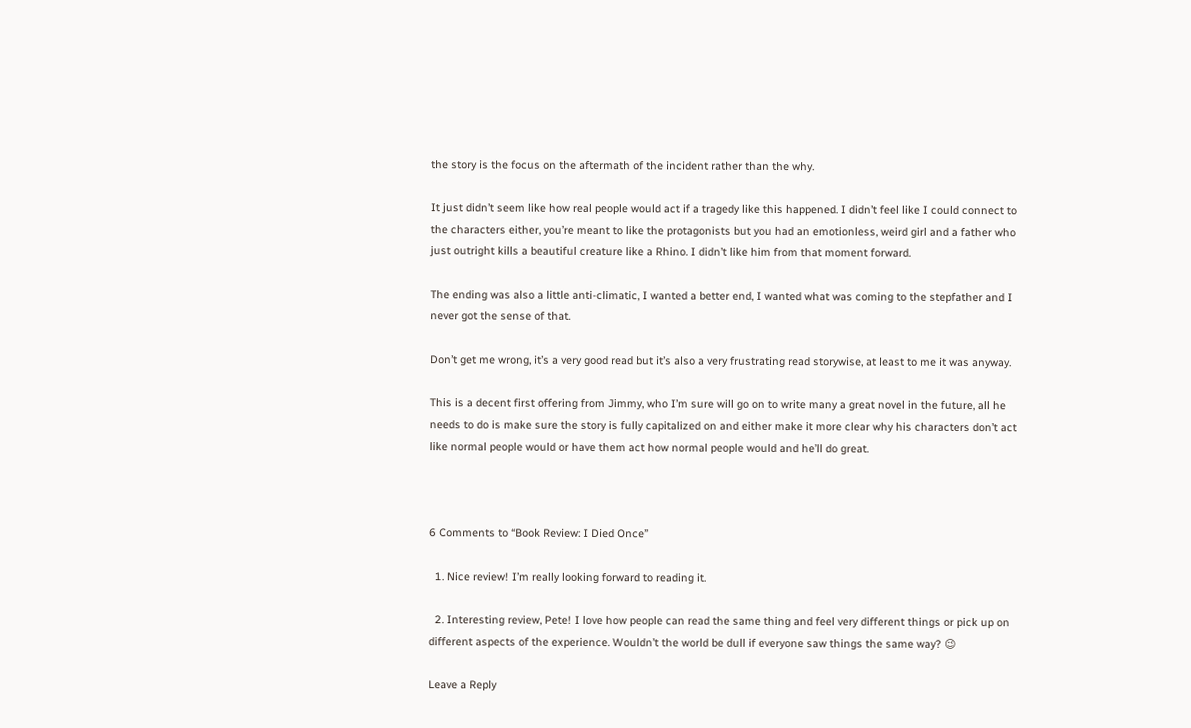the story is the focus on the aftermath of the incident rather than the why.

It just didn’t seem like how real people would act if a tragedy like this happened. I didn’t feel like I could connect to the characters either, you’re meant to like the protagonists but you had an emotionless, weird girl and a father who just outright kills a beautiful creature like a Rhino. I didn’t like him from that moment forward.

The ending was also a little anti-climatic, I wanted a better end, I wanted what was coming to the stepfather and I never got the sense of that.

Don’t get me wrong, it’s a very good read but it’s also a very frustrating read storywise, at least to me it was anyway.

This is a decent first offering from Jimmy, who I’m sure will go on to write many a great novel in the future, all he needs to do is make sure the story is fully capitalized on and either make it more clear why his characters don’t act like normal people would or have them act how normal people would and he’ll do great.



6 Comments to “Book Review: I Died Once”

  1. Nice review! I’m really looking forward to reading it.

  2. Interesting review, Pete! I love how people can read the same thing and feel very different things or pick up on different aspects of the experience. Wouldn’t the world be dull if everyone saw things the same way? 😉

Leave a Reply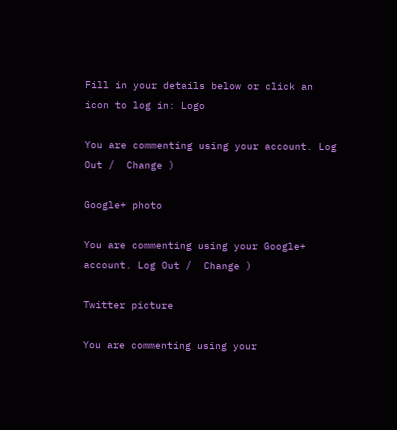Fill in your details below or click an icon to log in: Logo

You are commenting using your account. Log Out /  Change )

Google+ photo

You are commenting using your Google+ account. Log Out /  Change )

Twitter picture

You are commenting using your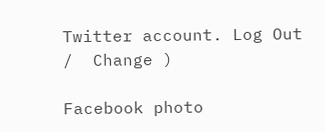Twitter account. Log Out /  Change )

Facebook photo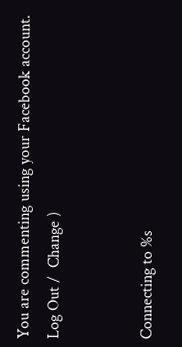You are commenting using your Facebook account. Log Out /  Change )


Connecting to %s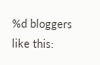%d bloggers like this: